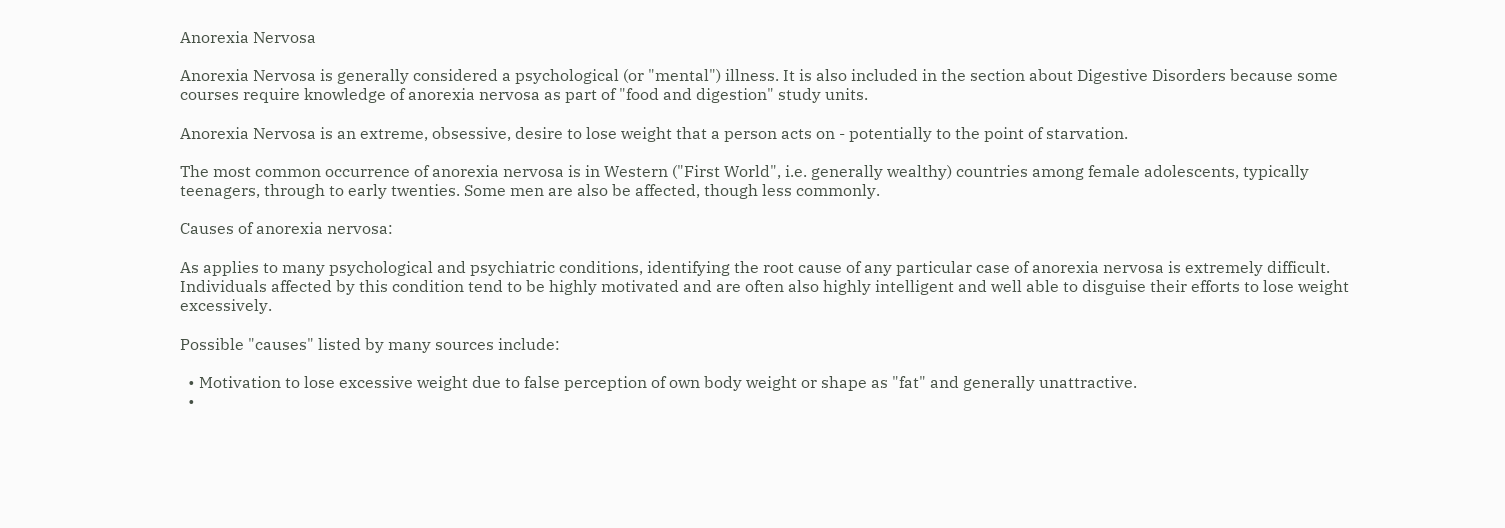Anorexia Nervosa

Anorexia Nervosa is generally considered a psychological (or "mental") illness. It is also included in the section about Digestive Disorders because some courses require knowledge of anorexia nervosa as part of "food and digestion" study units.

Anorexia Nervosa is an extreme, obsessive, desire to lose weight that a person acts on - potentially to the point of starvation.

The most common occurrence of anorexia nervosa is in Western ("First World", i.e. generally wealthy) countries among female adolescents, typically teenagers, through to early twenties. Some men are also be affected, though less commonly.

Causes of anorexia nervosa:

As applies to many psychological and psychiatric conditions, identifying the root cause of any particular case of anorexia nervosa is extremely difficult.
Individuals affected by this condition tend to be highly motivated and are often also highly intelligent and well able to disguise their efforts to lose weight excessively.

Possible "causes" listed by many sources include:

  • Motivation to lose excessive weight due to false perception of own body weight or shape as "fat" and generally unattractive.
  •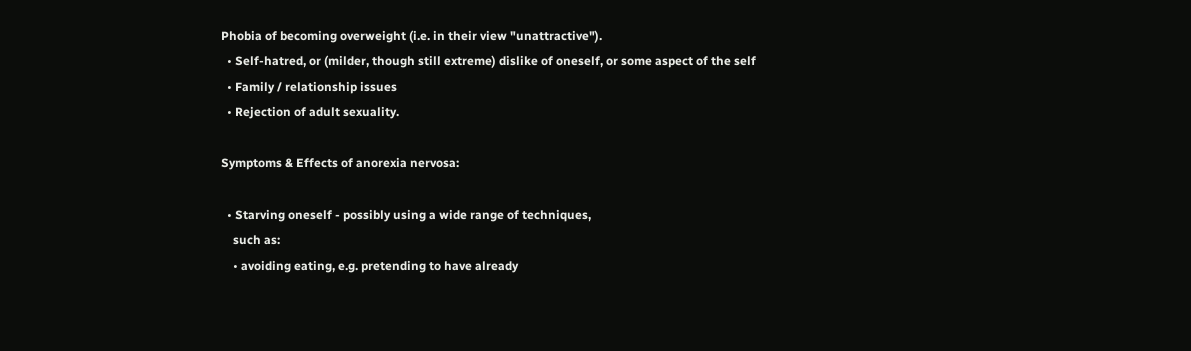Phobia of becoming overweight (i.e. in their view "unattractive").
  • Self-hatred, or (milder, though still extreme) dislike of oneself, or some aspect of the self
  • Family / relationship issues
  • Rejection of adult sexuality.

Symptoms & Effects of anorexia nervosa:

  • Starving oneself - possibly using a wide range of techniques,
    such as:
    • avoiding eating, e.g. pretending to have already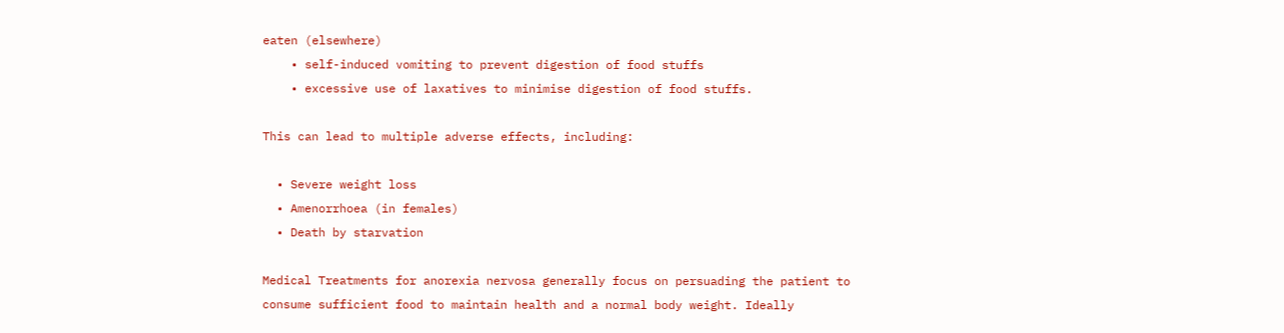eaten (elsewhere)
    • self-induced vomiting to prevent digestion of food stuffs
    • excessive use of laxatives to minimise digestion of food stuffs.

This can lead to multiple adverse effects, including:

  • Severe weight loss
  • Amenorrhoea (in females)
  • Death by starvation

Medical Treatments for anorexia nervosa generally focus on persuading the patient to consume sufficient food to maintain health and a normal body weight. Ideally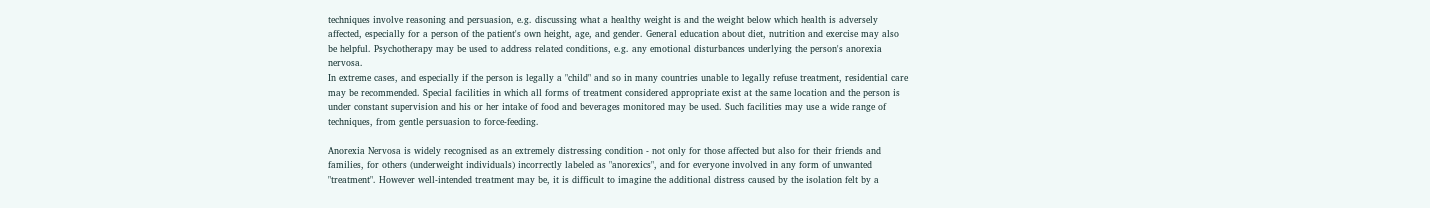techniques involve reasoning and persuasion, e.g. discussing what a healthy weight is and the weight below which health is adversely affected, especially for a person of the patient's own height, age, and gender. General education about diet, nutrition and exercise may also be helpful. Psychotherapy may be used to address related conditions, e.g. any emotional disturbances underlying the person's anorexia nervosa.
In extreme cases, and especially if the person is legally a "child" and so in many countries unable to legally refuse treatment, residential care may be recommended. Special facilities in which all forms of treatment considered appropriate exist at the same location and the person is under constant supervision and his or her intake of food and beverages monitored may be used. Such facilities may use a wide range of techniques, from gentle persuasion to force-feeding.

Anorexia Nervosa is widely recognised as an extremely distressing condition - not only for those affected but also for their friends and families, for others (underweight individuals) incorrectly labeled as "anorexics", and for everyone involved in any form of unwanted "treatment". However well-intended treatment may be, it is difficult to imagine the additional distress caused by the isolation felt by a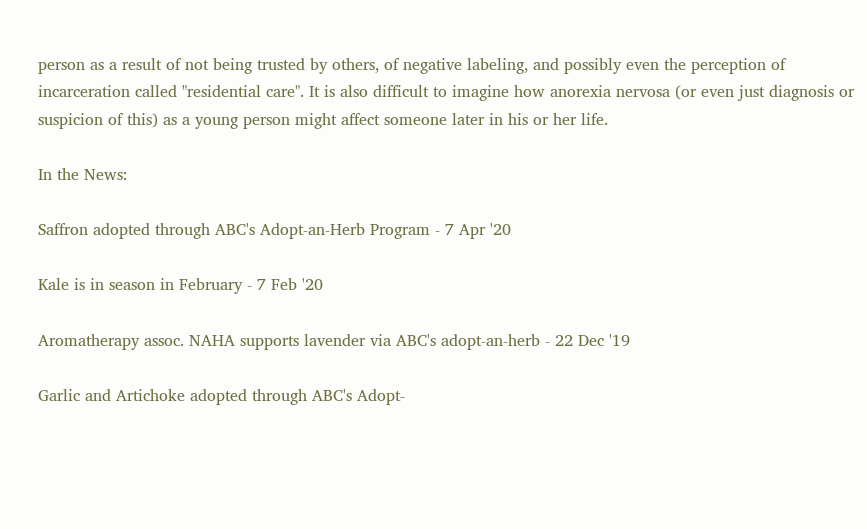person as a result of not being trusted by others, of negative labeling, and possibly even the perception of incarceration called "residential care". It is also difficult to imagine how anorexia nervosa (or even just diagnosis or suspicion of this) as a young person might affect someone later in his or her life.

In the News:

Saffron adopted through ABC's Adopt-an-Herb Program - 7 Apr '20

Kale is in season in February - 7 Feb '20

Aromatherapy assoc. NAHA supports lavender via ABC's adopt-an-herb - 22 Dec '19

Garlic and Artichoke adopted through ABC's Adopt-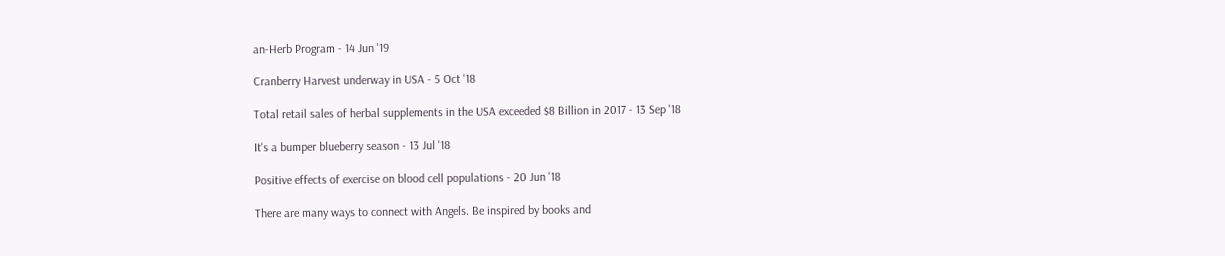an-Herb Program - 14 Jun '19

Cranberry Harvest underway in USA - 5 Oct '18

Total retail sales of herbal supplements in the USA exceeded $8 Billion in 2017 - 13 Sep '18

It's a bumper blueberry season - 13 Jul '18

Positive effects of exercise on blood cell populations - 20 Jun '18

There are many ways to connect with Angels. Be inspired by books and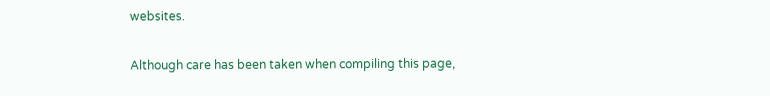websites.

Although care has been taken when compiling this page,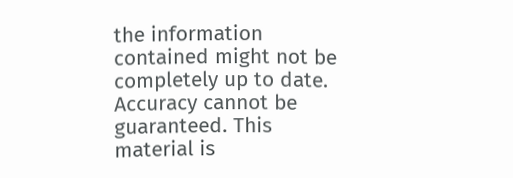the information contained might not be completely up to date. Accuracy cannot be guaranteed. This material is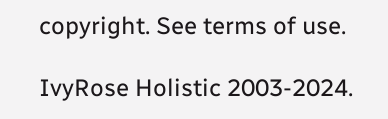copyright. See terms of use.

IvyRose Holistic 2003-2024.